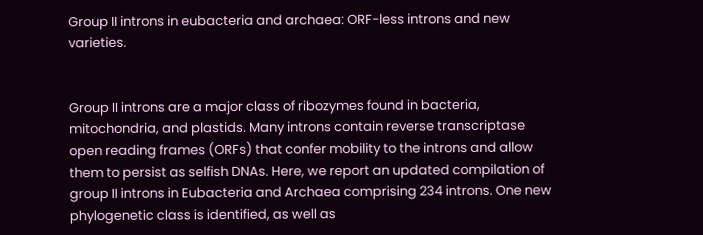Group II introns in eubacteria and archaea: ORF-less introns and new varieties.


Group II introns are a major class of ribozymes found in bacteria, mitochondria, and plastids. Many introns contain reverse transcriptase open reading frames (ORFs) that confer mobility to the introns and allow them to persist as selfish DNAs. Here, we report an updated compilation of group II introns in Eubacteria and Archaea comprising 234 introns. One new phylogenetic class is identified, as well as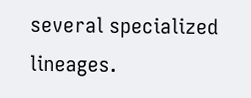several specialized lineages.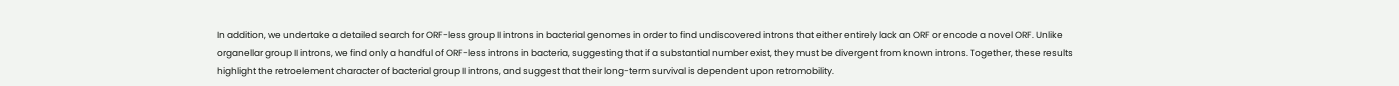In addition, we undertake a detailed search for ORF-less group II introns in bacterial genomes in order to find undiscovered introns that either entirely lack an ORF or encode a novel ORF. Unlike organellar group II introns, we find only a handful of ORF-less introns in bacteria, suggesting that if a substantial number exist, they must be divergent from known introns. Together, these results highlight the retroelement character of bacterial group II introns, and suggest that their long-term survival is dependent upon retromobility.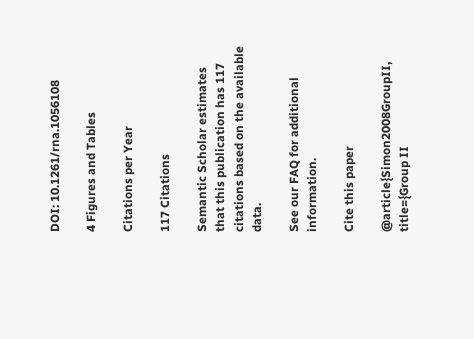DOI: 10.1261/rna.1056108

4 Figures and Tables

Citations per Year

117 Citations

Semantic Scholar estimates that this publication has 117 citations based on the available data.

See our FAQ for additional information.

Cite this paper

@article{Simon2008GroupII, title={Group II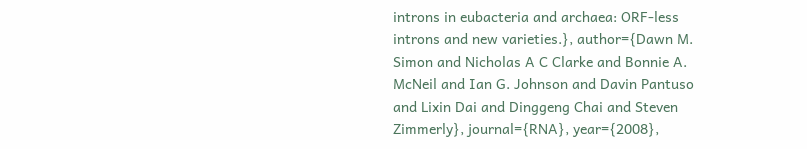introns in eubacteria and archaea: ORF-less introns and new varieties.}, author={Dawn M. Simon and Nicholas A C Clarke and Bonnie A. McNeil and Ian G. Johnson and Davin Pantuso and Lixin Dai and Dinggeng Chai and Steven Zimmerly}, journal={RNA}, year={2008},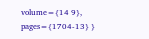volume={14 9}, pages={1704-13} }